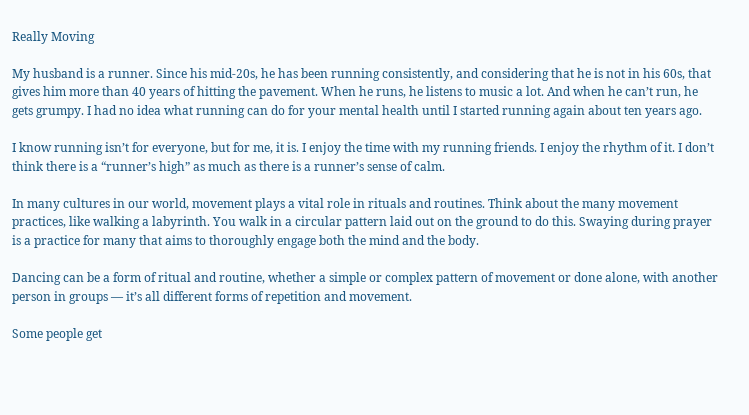Really Moving

My husband is a runner. Since his mid-20s, he has been running consistently, and considering that he is not in his 60s, that gives him more than 40 years of hitting the pavement. When he runs, he listens to music a lot. And when he can’t run, he gets grumpy. I had no idea what running can do for your mental health until I started running again about ten years ago.

I know running isn’t for everyone, but for me, it is. I enjoy the time with my running friends. I enjoy the rhythm of it. I don’t think there is a “runner’s high” as much as there is a runner’s sense of calm.

In many cultures in our world, movement plays a vital role in rituals and routines. Think about the many movement practices, like walking a labyrinth. You walk in a circular pattern laid out on the ground to do this. Swaying during prayer is a practice for many that aims to thoroughly engage both the mind and the body.

Dancing can be a form of ritual and routine, whether a simple or complex pattern of movement or done alone, with another person in groups — it’s all different forms of repetition and movement.

Some people get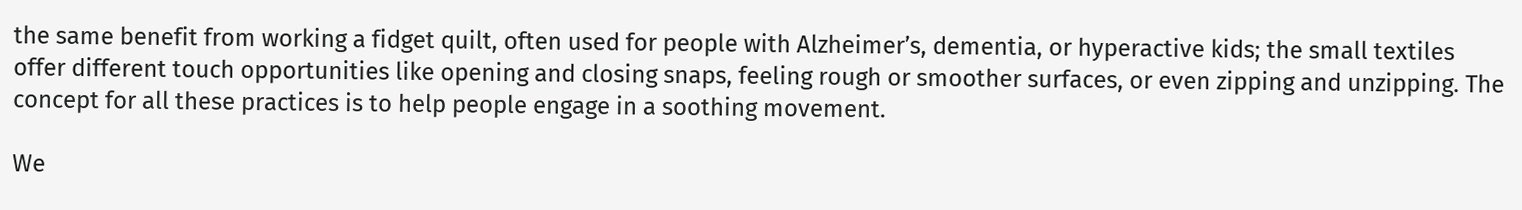the same benefit from working a fidget quilt, often used for people with Alzheimer’s, dementia, or hyperactive kids; the small textiles offer different touch opportunities like opening and closing snaps, feeling rough or smoother surfaces, or even zipping and unzipping. The concept for all these practices is to help people engage in a soothing movement.

We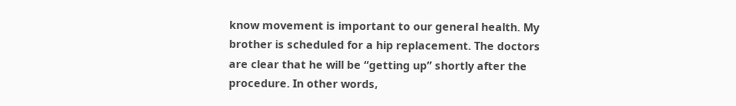know movement is important to our general health. My brother is scheduled for a hip replacement. The doctors are clear that he will be “getting up” shortly after the procedure. In other words,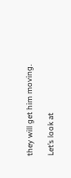they will get him moving.

Let’s look at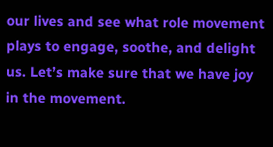our lives and see what role movement plays to engage, soothe, and delight us. Let’s make sure that we have joy in the movement.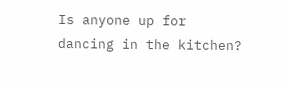Is anyone up for dancing in the kitchen?